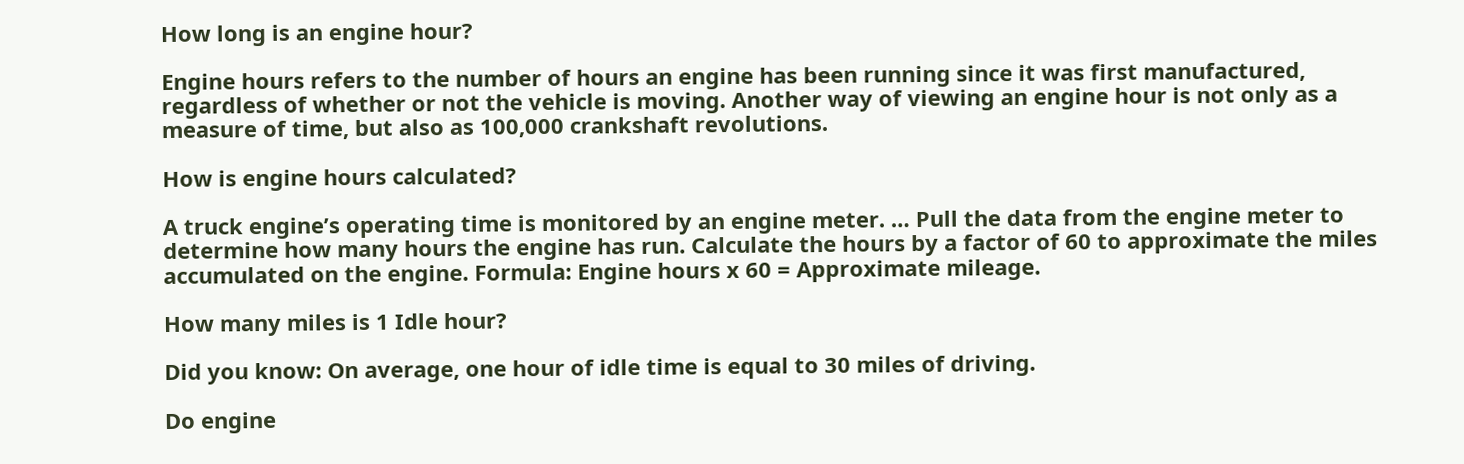How long is an engine hour?

Engine hours refers to the number of hours an engine has been running since it was first manufactured, regardless of whether or not the vehicle is moving. Another way of viewing an engine hour is not only as a measure of time, but also as 100,000 crankshaft revolutions.

How is engine hours calculated?

A truck engine’s operating time is monitored by an engine meter. … Pull the data from the engine meter to determine how many hours the engine has run. Calculate the hours by a factor of 60 to approximate the miles accumulated on the engine. Formula: Engine hours x 60 = Approximate mileage.

How many miles is 1 Idle hour?

Did you know: On average, one hour of idle time is equal to 30 miles of driving.

Do engine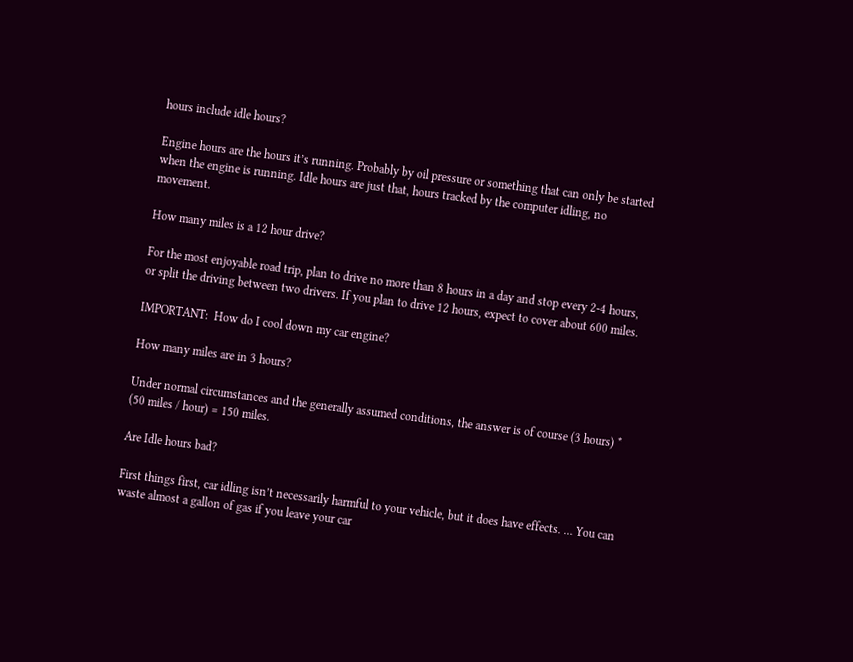hours include idle hours?

Engine hours are the hours it’s running. Probably by oil pressure or something that can only be started when the engine is running. Idle hours are just that, hours tracked by the computer idling, no movement.

How many miles is a 12 hour drive?

For the most enjoyable road trip, plan to drive no more than 8 hours in a day and stop every 2-4 hours, or split the driving between two drivers. If you plan to drive 12 hours, expect to cover about 600 miles.

IMPORTANT:  How do I cool down my car engine?

How many miles are in 3 hours?

Under normal circumstances and the generally assumed conditions, the answer is of course (3 hours) * (50 miles / hour) = 150 miles.

Are Idle hours bad?

First things first, car idling isn’t necessarily harmful to your vehicle, but it does have effects. … You can waste almost a gallon of gas if you leave your car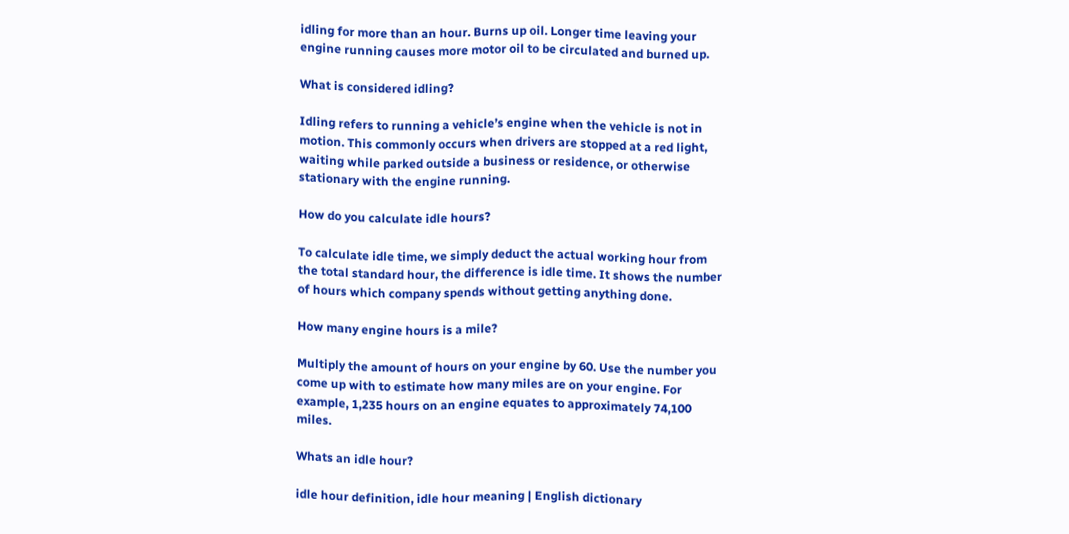idling for more than an hour. Burns up oil. Longer time leaving your engine running causes more motor oil to be circulated and burned up.

What is considered idling?

Idling refers to running a vehicle’s engine when the vehicle is not in motion. This commonly occurs when drivers are stopped at a red light, waiting while parked outside a business or residence, or otherwise stationary with the engine running.

How do you calculate idle hours?

To calculate idle time, we simply deduct the actual working hour from the total standard hour, the difference is idle time. It shows the number of hours which company spends without getting anything done.

How many engine hours is a mile?

Multiply the amount of hours on your engine by 60. Use the number you come up with to estimate how many miles are on your engine. For example, 1,235 hours on an engine equates to approximately 74,100 miles.

Whats an idle hour?

idle hour definition, idle hour meaning | English dictionary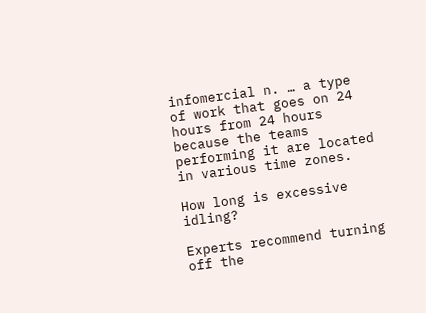infomercial n. … a type of work that goes on 24 hours from 24 hours because the teams performing it are located in various time zones.

How long is excessive idling?

Experts recommend turning off the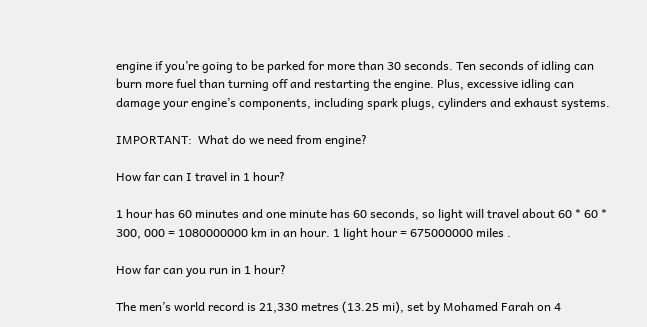engine if you’re going to be parked for more than 30 seconds. Ten seconds of idling can burn more fuel than turning off and restarting the engine. Plus, excessive idling can damage your engine’s components, including spark plugs, cylinders and exhaust systems.

IMPORTANT:  What do we need from engine?

How far can I travel in 1 hour?

1 hour has 60 minutes and one minute has 60 seconds, so light will travel about 60 * 60 * 300, 000 = 1080000000 km in an hour. 1 light hour = 675000000 miles .

How far can you run in 1 hour?

The men’s world record is 21,330 metres (13.25 mi), set by Mohamed Farah on 4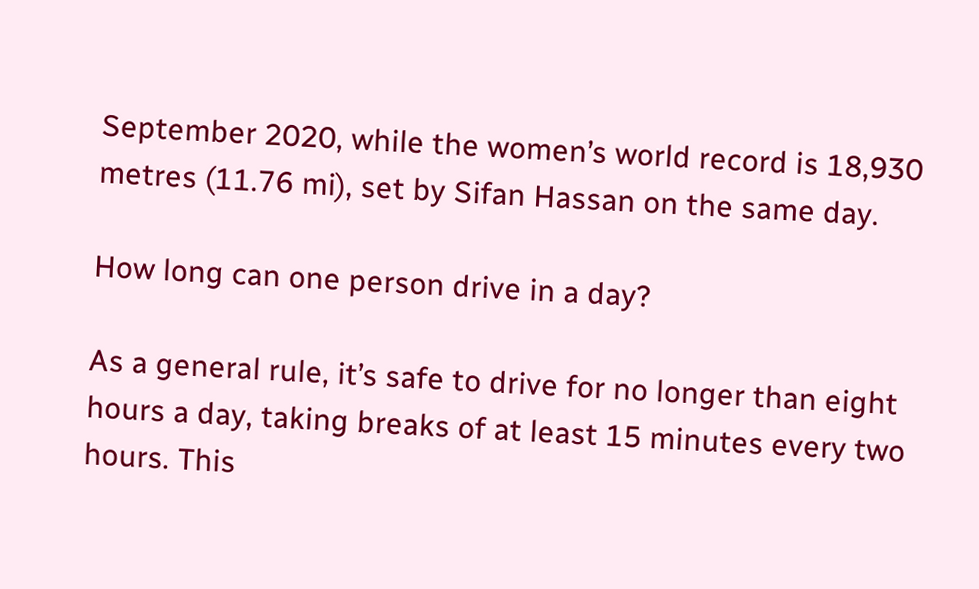September 2020, while the women’s world record is 18,930 metres (11.76 mi), set by Sifan Hassan on the same day.

How long can one person drive in a day?

As a general rule, it’s safe to drive for no longer than eight hours a day, taking breaks of at least 15 minutes every two hours. This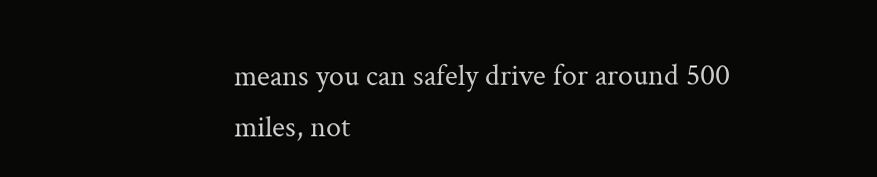means you can safely drive for around 500 miles, not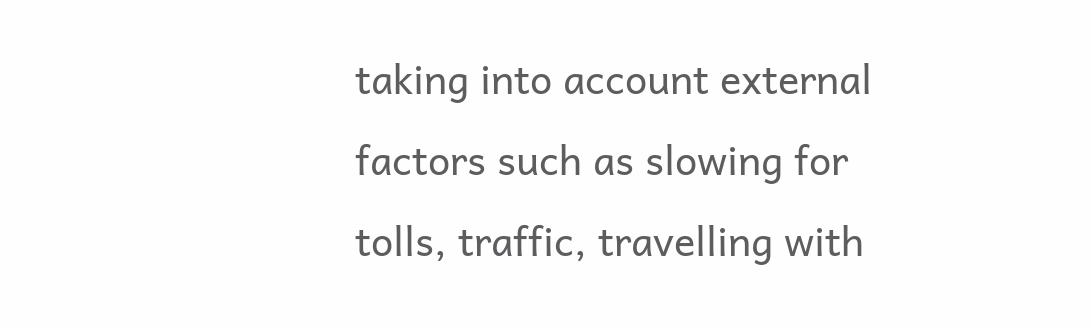taking into account external factors such as slowing for tolls, traffic, travelling with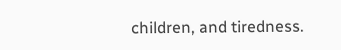children, and tiredness.